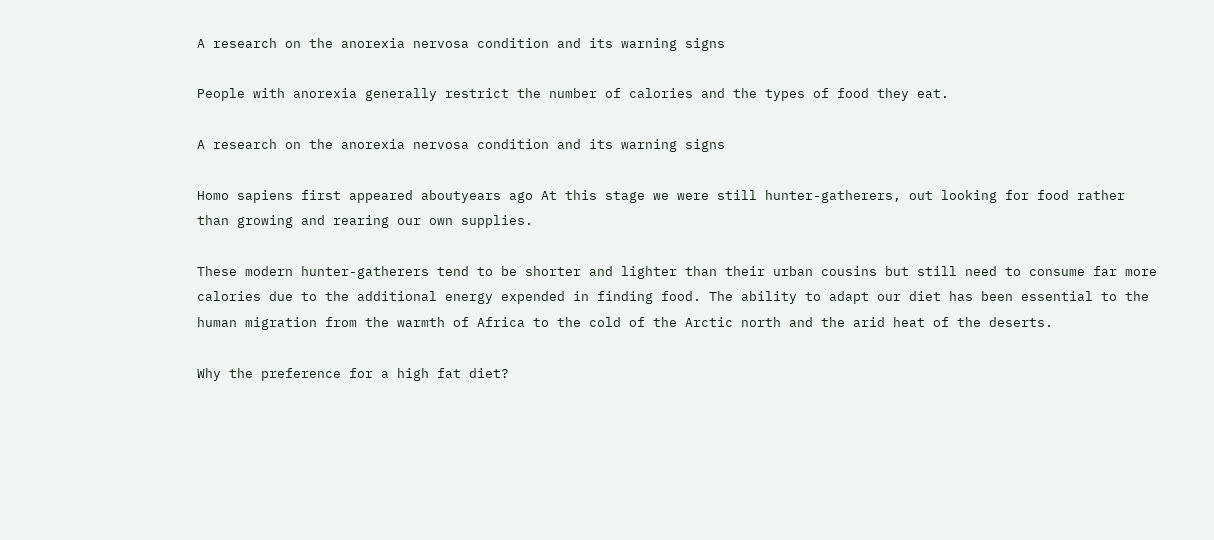A research on the anorexia nervosa condition and its warning signs

People with anorexia generally restrict the number of calories and the types of food they eat.

A research on the anorexia nervosa condition and its warning signs

Homo sapiens first appeared aboutyears ago At this stage we were still hunter-gatherers, out looking for food rather than growing and rearing our own supplies.

These modern hunter-gatherers tend to be shorter and lighter than their urban cousins but still need to consume far more calories due to the additional energy expended in finding food. The ability to adapt our diet has been essential to the human migration from the warmth of Africa to the cold of the Arctic north and the arid heat of the deserts.

Why the preference for a high fat diet?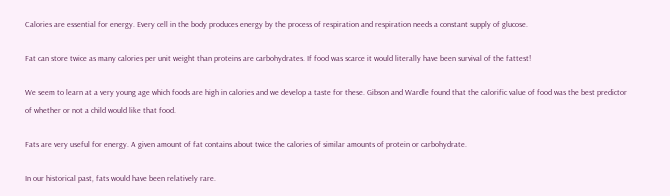Calories are essential for energy. Every cell in the body produces energy by the process of respiration and respiration needs a constant supply of glucose.

Fat can store twice as many calories per unit weight than proteins are carbohydrates. If food was scarce it would literally have been survival of the fattest!

We seem to learn at a very young age which foods are high in calories and we develop a taste for these. Gibson and Wardle found that the calorific value of food was the best predictor of whether or not a child would like that food.

Fats are very useful for energy. A given amount of fat contains about twice the calories of similar amounts of protein or carbohydrate.

In our historical past, fats would have been relatively rare.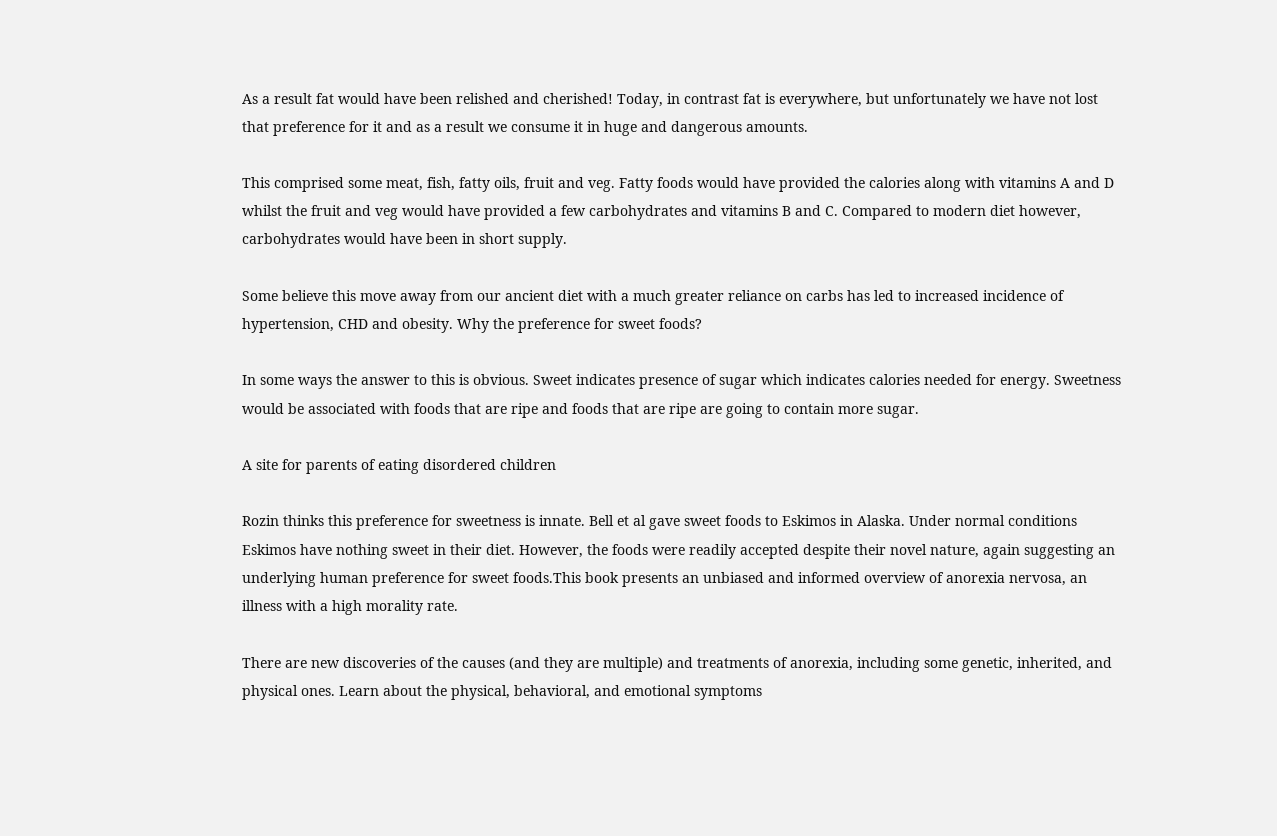As a result fat would have been relished and cherished! Today, in contrast fat is everywhere, but unfortunately we have not lost that preference for it and as a result we consume it in huge and dangerous amounts.

This comprised some meat, fish, fatty oils, fruit and veg. Fatty foods would have provided the calories along with vitamins A and D whilst the fruit and veg would have provided a few carbohydrates and vitamins B and C. Compared to modern diet however, carbohydrates would have been in short supply.

Some believe this move away from our ancient diet with a much greater reliance on carbs has led to increased incidence of hypertension, CHD and obesity. Why the preference for sweet foods?

In some ways the answer to this is obvious. Sweet indicates presence of sugar which indicates calories needed for energy. Sweetness would be associated with foods that are ripe and foods that are ripe are going to contain more sugar.

A site for parents of eating disordered children

Rozin thinks this preference for sweetness is innate. Bell et al gave sweet foods to Eskimos in Alaska. Under normal conditions Eskimos have nothing sweet in their diet. However, the foods were readily accepted despite their novel nature, again suggesting an underlying human preference for sweet foods.This book presents an unbiased and informed overview of anorexia nervosa, an illness with a high morality rate.

There are new discoveries of the causes (and they are multiple) and treatments of anorexia, including some genetic, inherited, and physical ones. Learn about the physical, behavioral, and emotional symptoms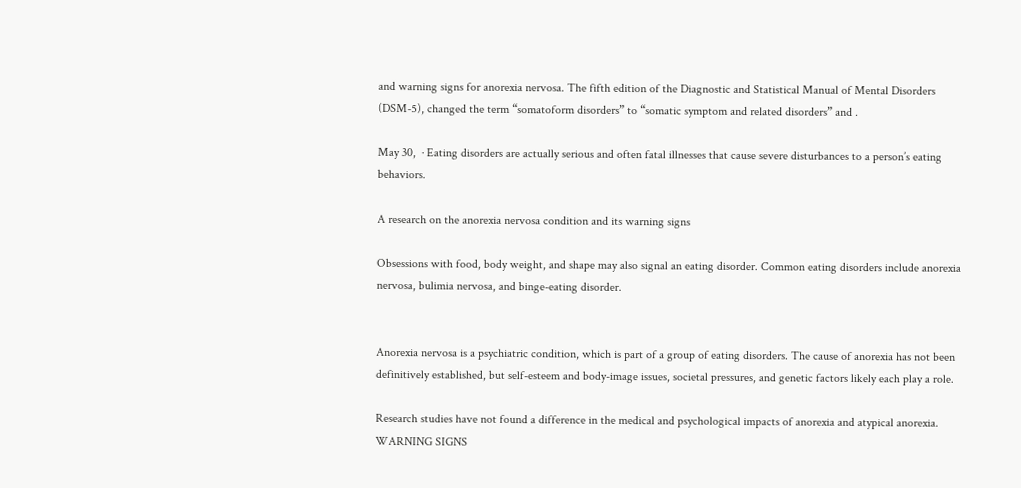and warning signs for anorexia nervosa. The fifth edition of the Diagnostic and Statistical Manual of Mental Disorders (DSM-5), changed the term “somatoform disorders” to “somatic symptom and related disorders” and .

May 30,  · Eating disorders are actually serious and often fatal illnesses that cause severe disturbances to a person’s eating behaviors.

A research on the anorexia nervosa condition and its warning signs

Obsessions with food, body weight, and shape may also signal an eating disorder. Common eating disorders include anorexia nervosa, bulimia nervosa, and binge-eating disorder.


Anorexia nervosa is a psychiatric condition, which is part of a group of eating disorders. The cause of anorexia has not been definitively established, but self-esteem and body-image issues, societal pressures, and genetic factors likely each play a role.

Research studies have not found a difference in the medical and psychological impacts of anorexia and atypical anorexia. WARNING SIGNS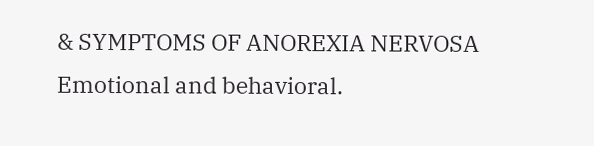& SYMPTOMS OF ANOREXIA NERVOSA Emotional and behavioral.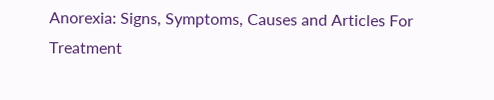Anorexia: Signs, Symptoms, Causes and Articles For Treatment